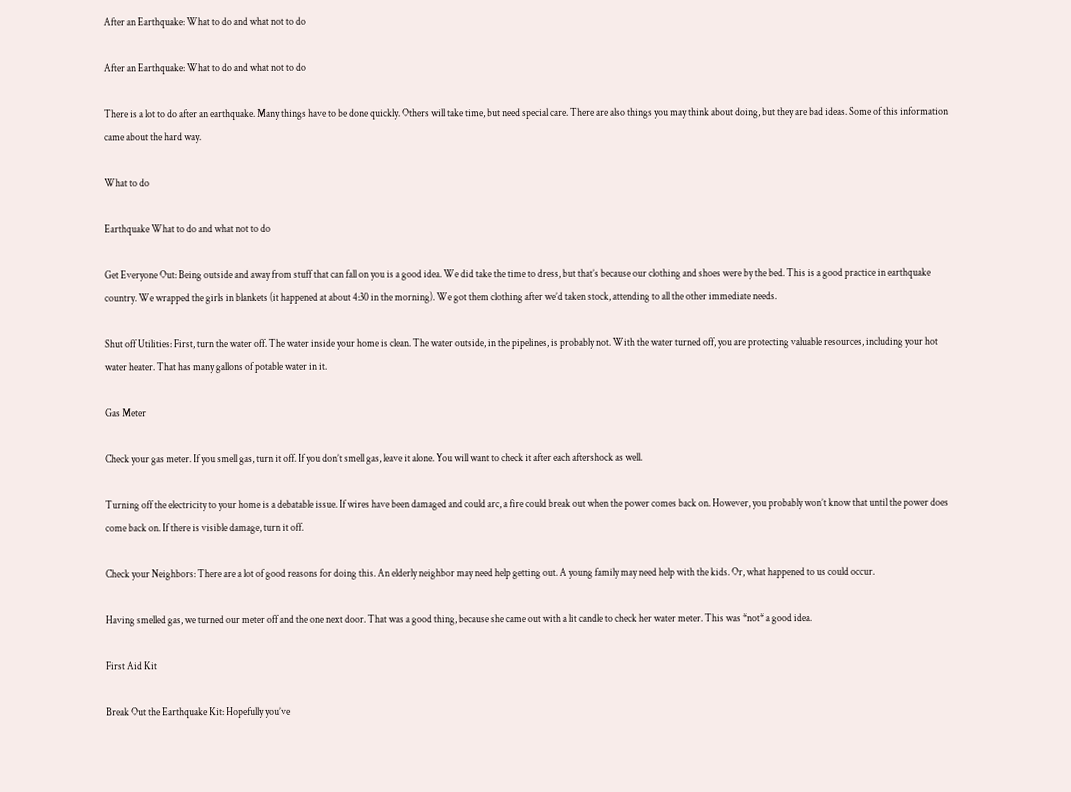After an Earthquake: What to do and what not to do

After an Earthquake: What to do and what not to do

There is a lot to do after an earthquake. Many things have to be done quickly. Others will take time, but need special care. There are also things you may think about doing, but they are bad ideas. Some of this information came about the hard way.

What to do

Earthquake What to do and what not to do

Get Everyone Out: Being outside and away from stuff that can fall on you is a good idea. We did take the time to dress, but that’s because our clothing and shoes were by the bed. This is a good practice in earthquake country. We wrapped the girls in blankets (it happened at about 4:30 in the morning). We got them clothing after we’d taken stock, attending to all the other immediate needs.

Shut off Utilities: First, turn the water off. The water inside your home is clean. The water outside, in the pipelines, is probably not. With the water turned off, you are protecting valuable resources, including your hot water heater. That has many gallons of potable water in it.

Gas Meter

Check your gas meter. If you smell gas, turn it off. If you don’t smell gas, leave it alone. You will want to check it after each aftershock as well.

Turning off the electricity to your home is a debatable issue. If wires have been damaged and could arc, a fire could break out when the power comes back on. However, you probably won’t know that until the power does come back on. If there is visible damage, turn it off.

Check your Neighbors: There are a lot of good reasons for doing this. An elderly neighbor may need help getting out. A young family may need help with the kids. Or, what happened to us could occur.

Having smelled gas, we turned our meter off and the one next door. That was a good thing, because she came out with a lit candle to check her water meter. This was *not* a good idea.

First Aid Kit

Break Out the Earthquake Kit: Hopefully you’ve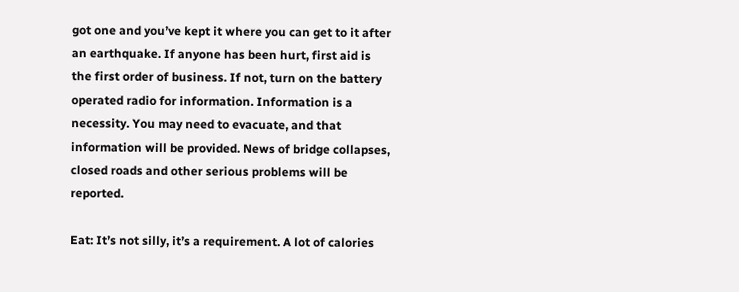got one and you’ve kept it where you can get to it after an earthquake. If anyone has been hurt, first aid is the first order of business. If not, turn on the battery operated radio for information. Information is a necessity. You may need to evacuate, and that information will be provided. News of bridge collapses, closed roads and other serious problems will be reported.

Eat: It’s not silly, it’s a requirement. A lot of calories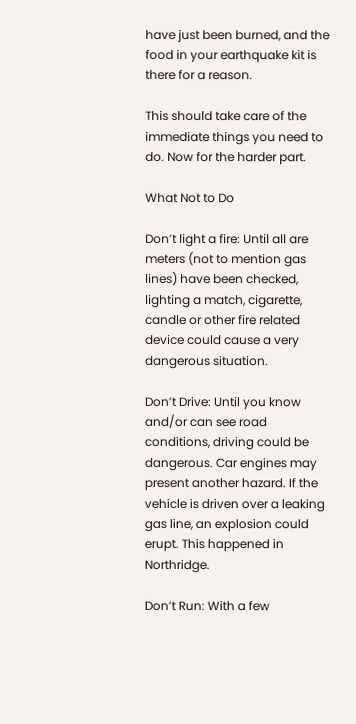have just been burned, and the food in your earthquake kit is there for a reason.

This should take care of the immediate things you need to do. Now for the harder part.

What Not to Do

Don’t light a fire: Until all are meters (not to mention gas lines) have been checked, lighting a match, cigarette, candle or other fire related device could cause a very dangerous situation.

Don’t Drive: Until you know and/or can see road conditions, driving could be dangerous. Car engines may present another hazard. If the vehicle is driven over a leaking gas line, an explosion could erupt. This happened in Northridge.

Don’t Run: With a few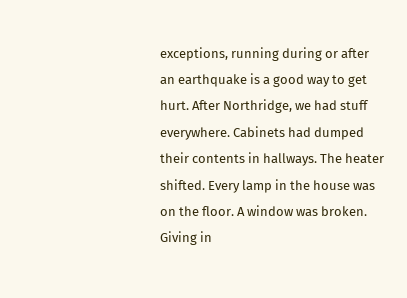exceptions, running during or after an earthquake is a good way to get hurt. After Northridge, we had stuff everywhere. Cabinets had dumped their contents in hallways. The heater shifted. Every lamp in the house was on the floor. A window was broken. Giving in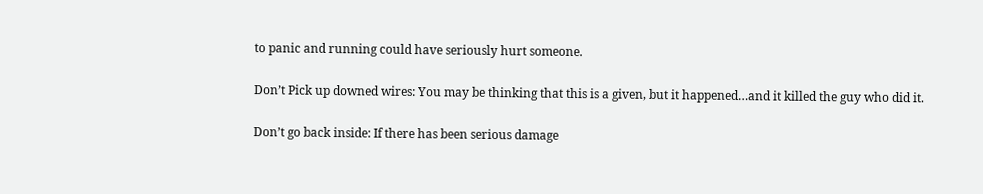to panic and running could have seriously hurt someone.

Don’t Pick up downed wires: You may be thinking that this is a given, but it happened…and it killed the guy who did it.

Don’t go back inside: If there has been serious damage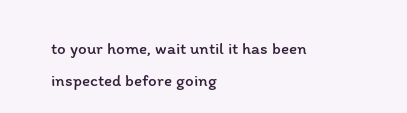to your home, wait until it has been inspected before going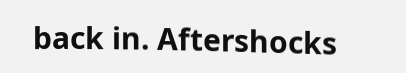back in. Aftershocks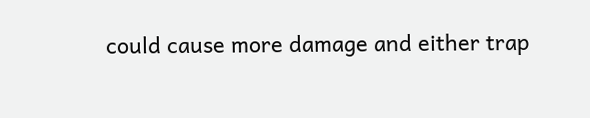could cause more damage and either trap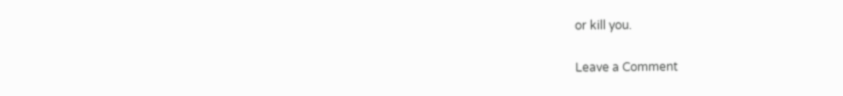or kill you.

Leave a Comment